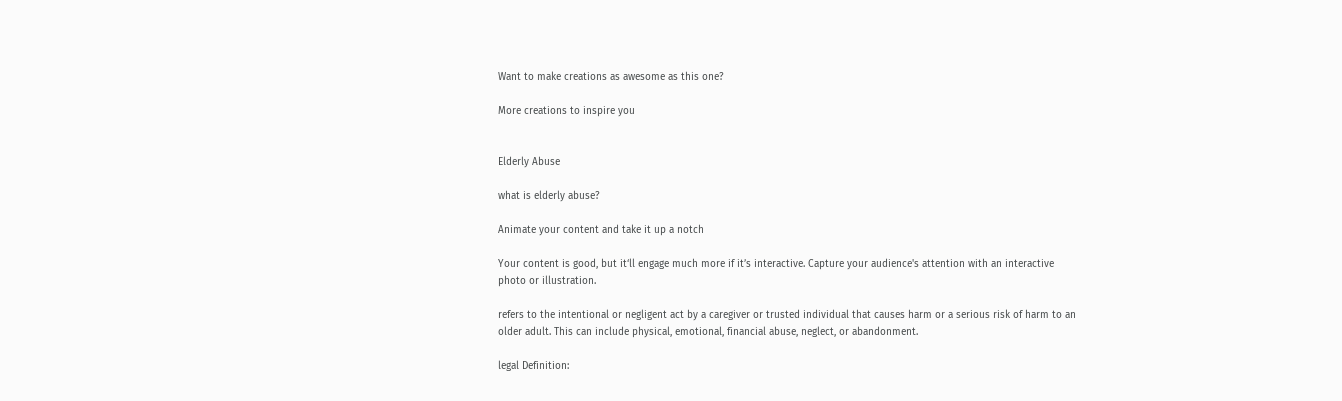Want to make creations as awesome as this one?

More creations to inspire you


Elderly Abuse

what is elderly abuse?

Animate your content and take it up a notch

Your content is good, but it‘ll engage much more if it’s interactive. Capture your audience's attention with an interactive photo or illustration.

refers to the intentional or negligent act by a caregiver or trusted individual that causes harm or a serious risk of harm to an older adult. This can include physical, emotional, financial abuse, neglect, or abandonment.

legal Definition: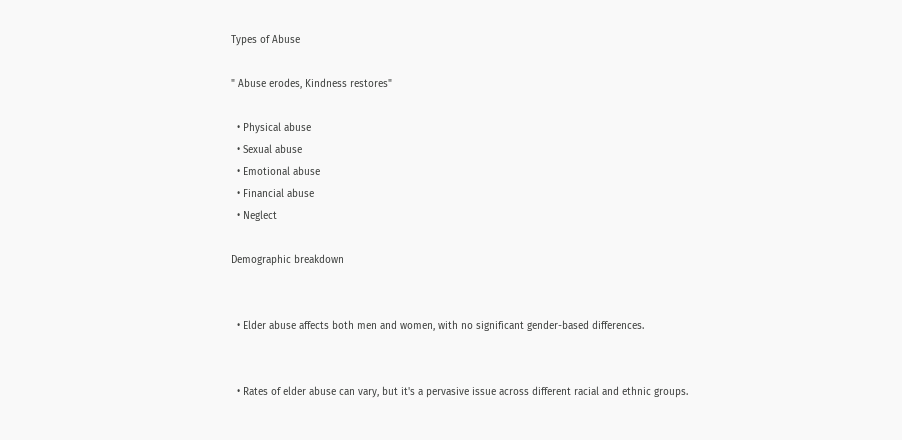Types of Abuse

" Abuse erodes, Kindness restores"

  • Physical abuse
  • Sexual abuse
  • Emotional abuse
  • Financial abuse
  • Neglect

Demographic breakdown


  • Elder abuse affects both men and women, with no significant gender-based differences.


  • Rates of elder abuse can vary, but it's a pervasive issue across different racial and ethnic groups.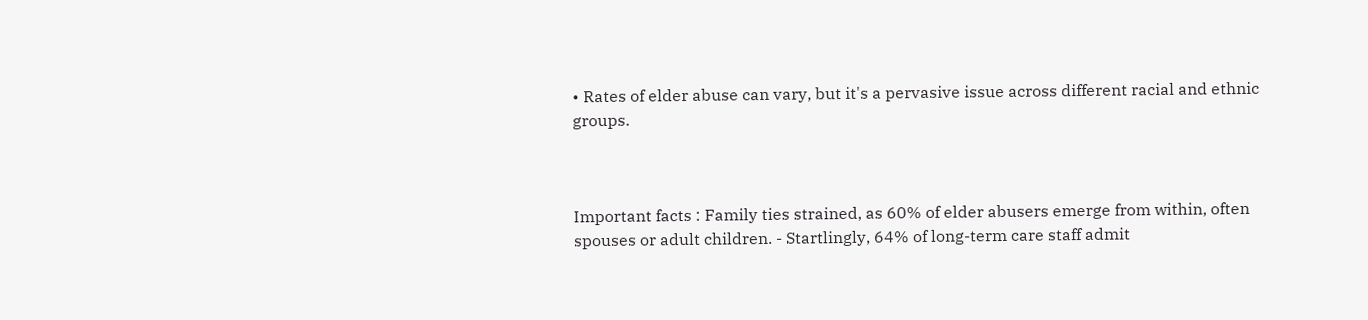• Rates of elder abuse can vary, but it's a pervasive issue across different racial and ethnic groups.



Important facts : Family ties strained, as 60% of elder abusers emerge from within, often spouses or adult children. - Startlingly, 64% of long-term care staff admit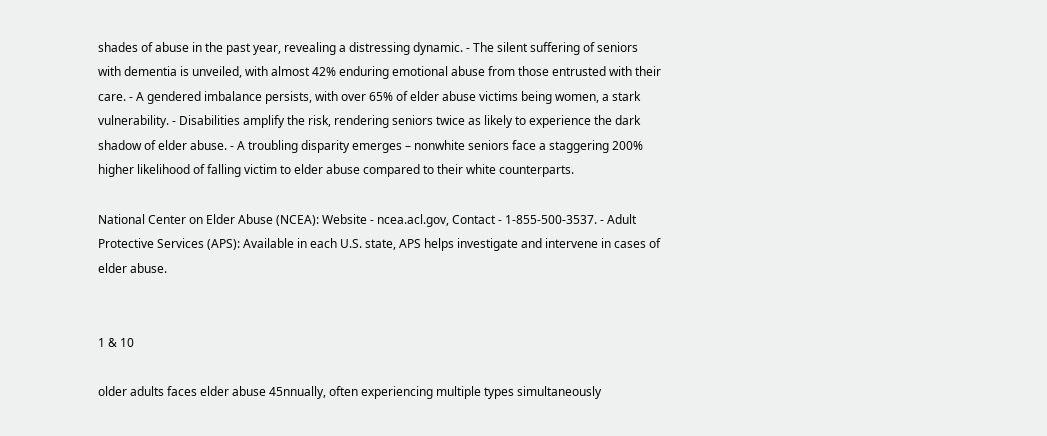shades of abuse in the past year, revealing a distressing dynamic. - The silent suffering of seniors with dementia is unveiled, with almost 42% enduring emotional abuse from those entrusted with their care. - A gendered imbalance persists, with over 65% of elder abuse victims being women, a stark vulnerability. - Disabilities amplify the risk, rendering seniors twice as likely to experience the dark shadow of elder abuse. - A troubling disparity emerges – nonwhite seniors face a staggering 200% higher likelihood of falling victim to elder abuse compared to their white counterparts.

National Center on Elder Abuse (NCEA): Website - ncea.acl.gov, Contact - 1-855-500-3537. - Adult Protective Services (APS): Available in each U.S. state, APS helps investigate and intervene in cases of elder abuse.


1 & 10

older adults faces elder abuse 45nnually, often experiencing multiple types simultaneously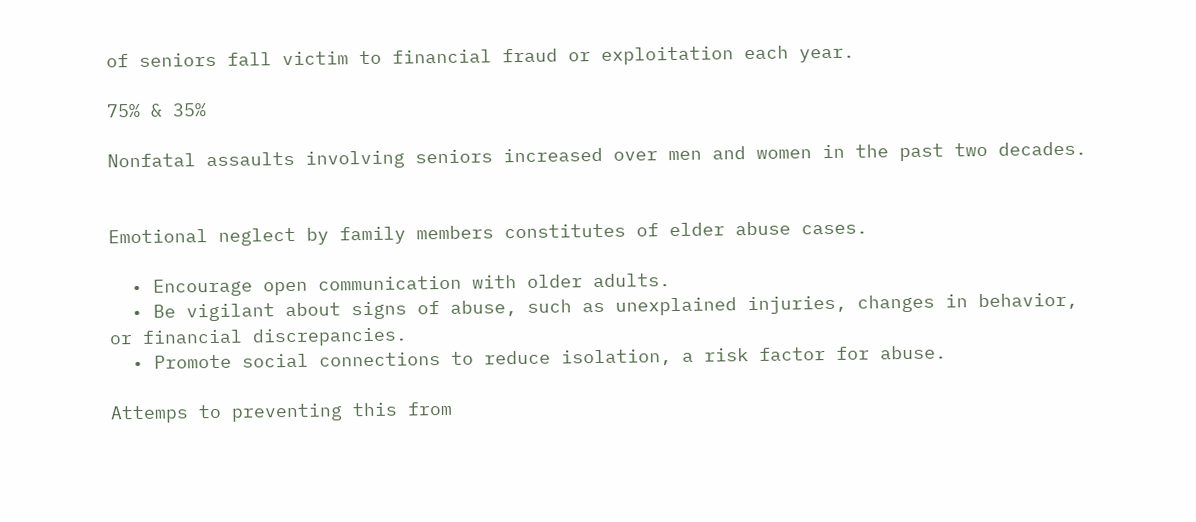of seniors fall victim to financial fraud or exploitation each year.

75% & 35%

Nonfatal assaults involving seniors increased over men and women in the past two decades.


Emotional neglect by family members constitutes of elder abuse cases.

  • Encourage open communication with older adults.
  • Be vigilant about signs of abuse, such as unexplained injuries, changes in behavior, or financial discrepancies.
  • Promote social connections to reduce isolation, a risk factor for abuse.

Attemps to preventing this from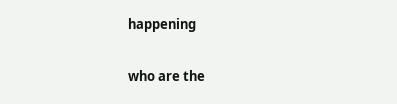happening

who are the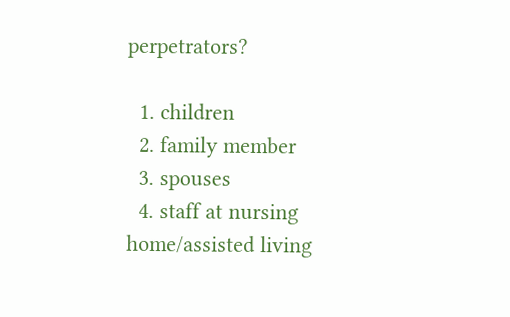perpetrators?

  1. children
  2. family member
  3. spouses
  4. staff at nursing home/assisted living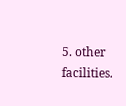5. other facilities.